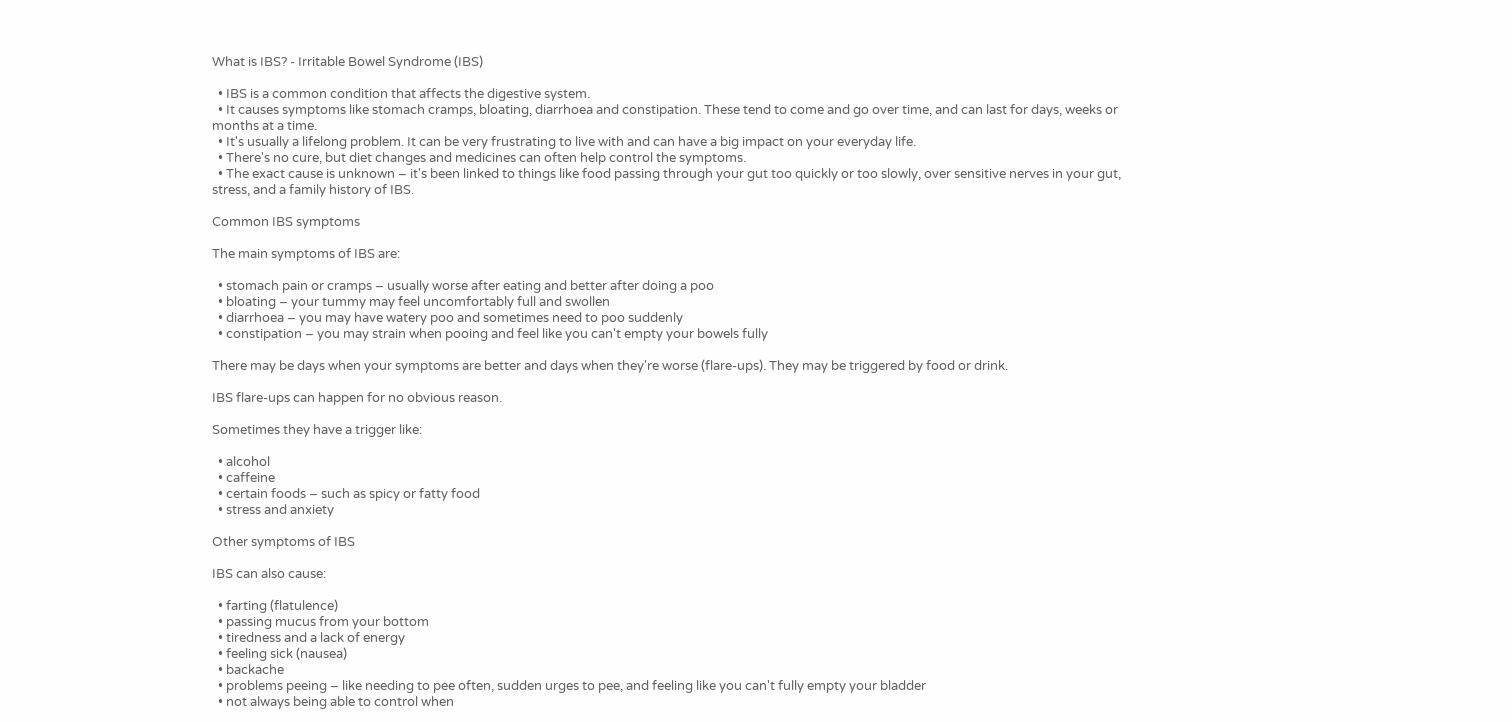What is IBS? - Irritable Bowel Syndrome (IBS)

  • IBS is a common condition that affects the digestive system.
  • It causes symptoms like stomach cramps, bloating, diarrhoea and constipation. These tend to come and go over time, and can last for days, weeks or months at a time.
  • It's usually a lifelong problem. It can be very frustrating to live with and can have a big impact on your everyday life.
  • There's no cure, but diet changes and medicines can often help control the symptoms.
  • The exact cause is unknown – it's been linked to things like food passing through your gut too quickly or too slowly, over sensitive nerves in your gut, stress, and a family history of IBS.

Common IBS symptoms

The main symptoms of IBS are:

  • stomach pain or cramps – usually worse after eating and better after doing a poo
  • bloating – your tummy may feel uncomfortably full and swollen
  • diarrhoea – you may have watery poo and sometimes need to poo suddenly
  • constipation – you may strain when pooing and feel like you can't empty your bowels fully

There may be days when your symptoms are better and days when they're worse (flare-ups). They may be triggered by food or drink.

IBS flare-ups can happen for no obvious reason.

Sometimes they have a trigger like:

  • alcohol
  • caffeine
  • certain foods – such as spicy or fatty food
  • stress and anxiety

Other symptoms of IBS

IBS can also cause:

  • farting (flatulence)
  • passing mucus from your bottom
  • tiredness and a lack of energy
  • feeling sick (nausea)
  • backache
  • problems peeing – like needing to pee often, sudden urges to pee, and feeling like you can't fully empty your bladder
  • not always being able to control when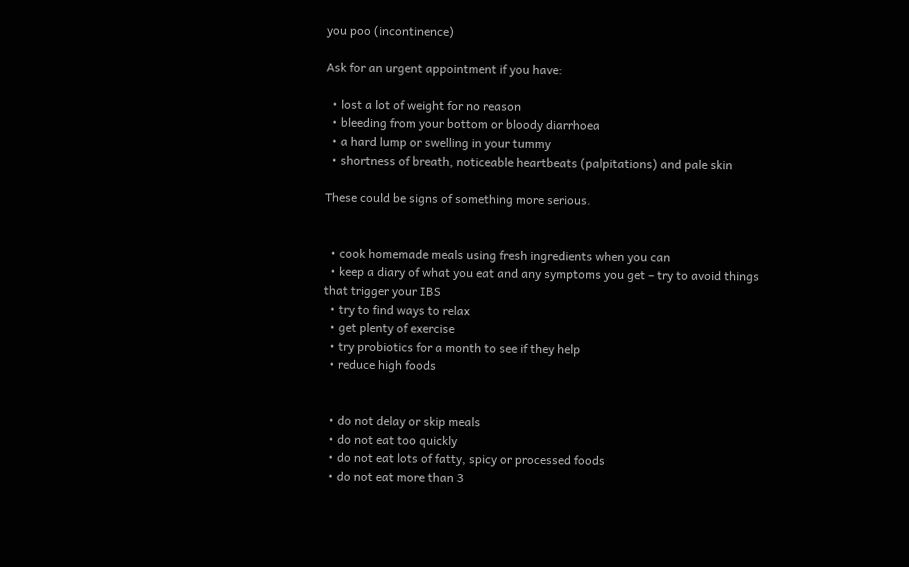you poo (incontinence)

Ask for an urgent appointment if you have:

  • lost a lot of weight for no reason
  • bleeding from your bottom or bloody diarrhoea
  • a hard lump or swelling in your tummy
  • shortness of breath, noticeable heartbeats (palpitations) and pale skin

These could be signs of something more serious.


  • cook homemade meals using fresh ingredients when you can
  • keep a diary of what you eat and any symptoms you get – try to avoid things that trigger your IBS
  • try to find ways to relax
  • get plenty of exercise
  • try probiotics for a month to see if they help
  • reduce high foods


  • do not delay or skip meals
  • do not eat too quickly
  • do not eat lots of fatty, spicy or processed foods
  • do not eat more than 3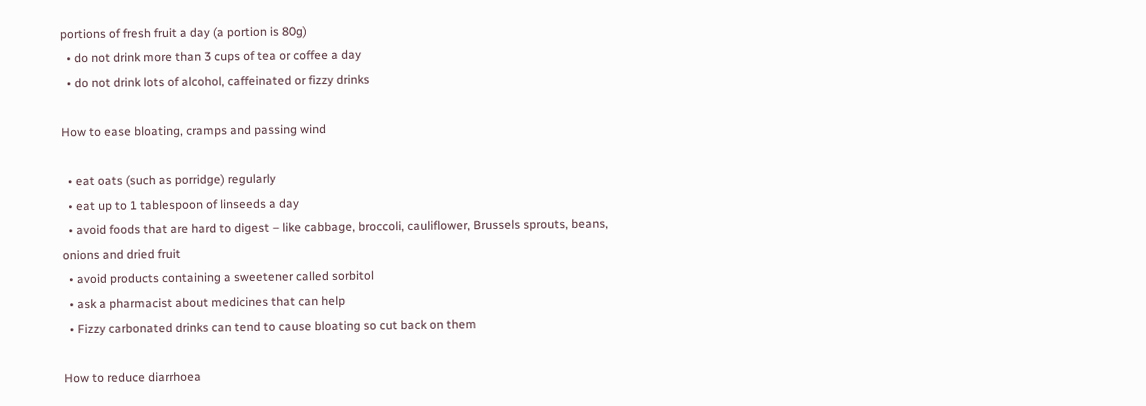portions of fresh fruit a day (a portion is 80g)
  • do not drink more than 3 cups of tea or coffee a day
  • do not drink lots of alcohol, caffeinated or fizzy drinks

How to ease bloating, cramps and passing wind

  • eat oats (such as porridge) regularly
  • eat up to 1 tablespoon of linseeds a day
  • avoid foods that are hard to digest – like cabbage, broccoli, cauliflower, Brussels sprouts, beans, onions and dried fruit
  • avoid products containing a sweetener called sorbitol
  • ask a pharmacist about medicines that can help
  • Fizzy carbonated drinks can tend to cause bloating so cut back on them

How to reduce diarrhoea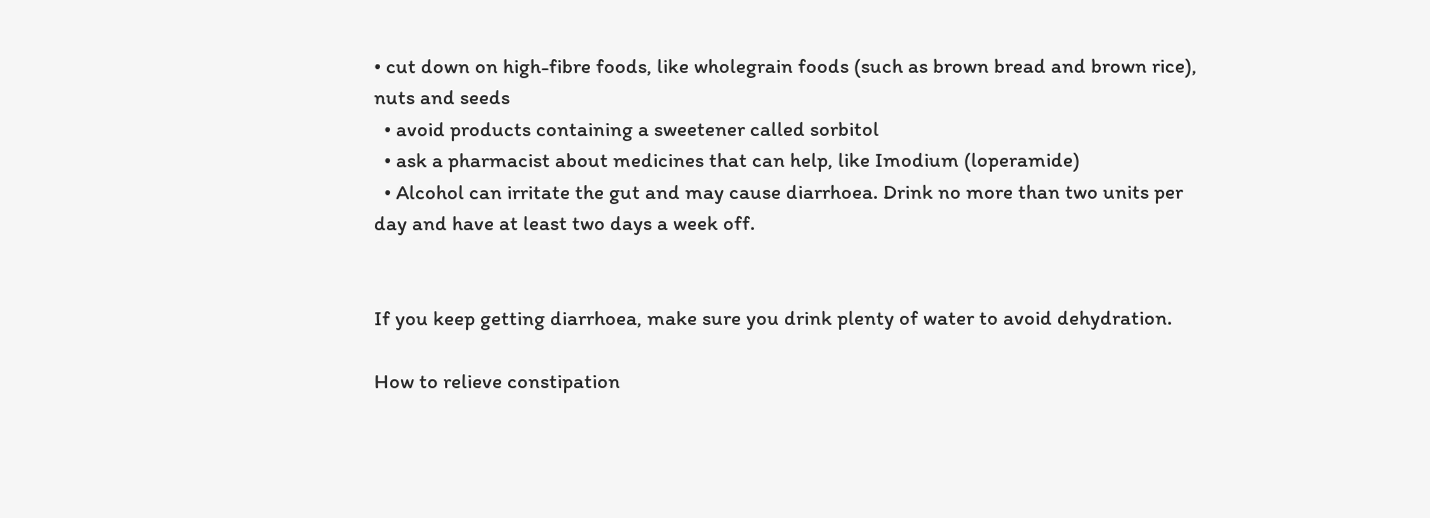• cut down on high-fibre foods, like wholegrain foods (such as brown bread and brown rice), nuts and seeds
  • avoid products containing a sweetener called sorbitol
  • ask a pharmacist about medicines that can help, like Imodium (loperamide)
  • Alcohol can irritate the gut and may cause diarrhoea. Drink no more than two units per day and have at least two days a week off.


If you keep getting diarrhoea, make sure you drink plenty of water to avoid dehydration.

How to relieve constipation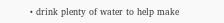• drink plenty of water to help make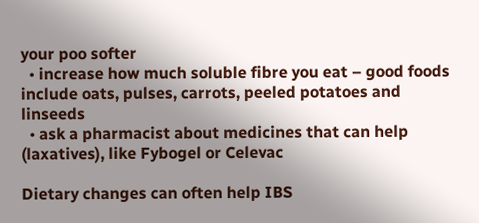your poo softer
  • increase how much soluble fibre you eat – good foods include oats, pulses, carrots, peeled potatoes and linseeds
  • ask a pharmacist about medicines that can help (laxatives), like Fybogel or Celevac

Dietary changes can often help IBS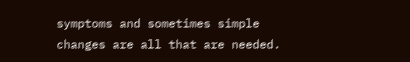symptoms and sometimes simple changes are all that are needed.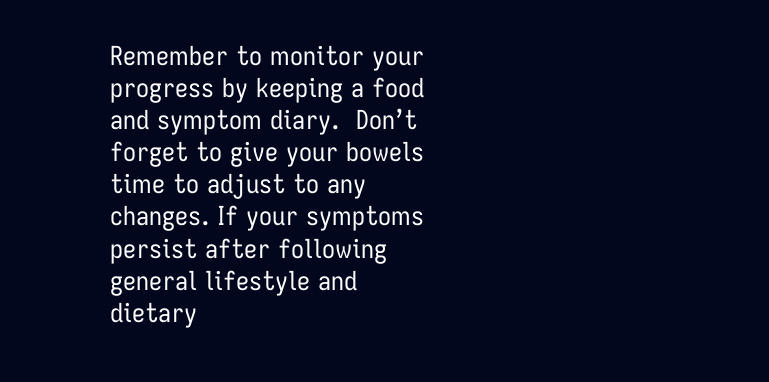Remember to monitor your progress by keeping a food and symptom diary.  Don’t forget to give your bowels time to adjust to any changes. If your symptoms persist after following general lifestyle and dietary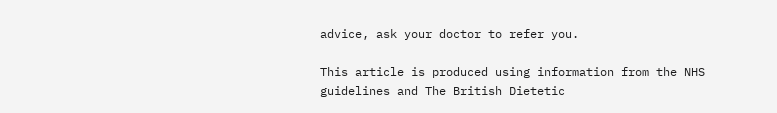advice, ask your doctor to refer you.

This article is produced using information from the NHS guidelines and The British Dietetic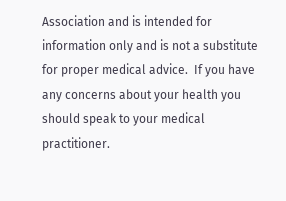Association and is intended for information only and is not a substitute for proper medical advice.  If you have any concerns about your health you should speak to your medical practitioner.